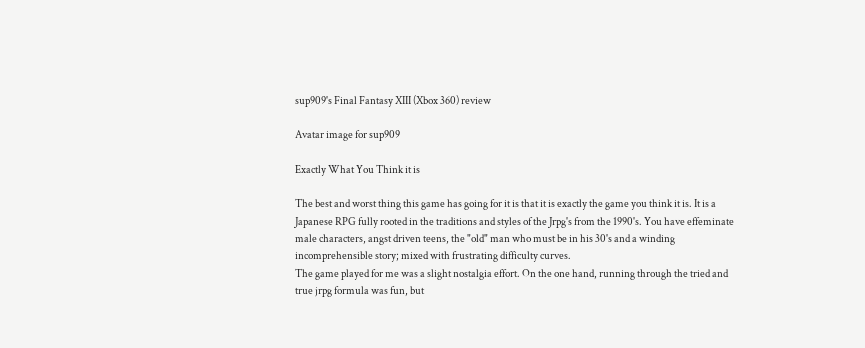sup909's Final Fantasy XIII (Xbox 360) review

Avatar image for sup909

Exactly What You Think it is

The best and worst thing this game has going for it is that it is exactly the game you think it is. It is a Japanese RPG fully rooted in the traditions and styles of the Jrpg's from the 1990's. You have effeminate male characters, angst driven teens, the "old" man who must be in his 30's and a winding incomprehensible story; mixed with frustrating difficulty curves.
The game played for me was a slight nostalgia effort. On the one hand, running through the tried and true jrpg formula was fun, but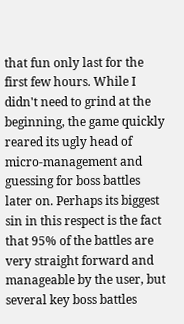that fun only last for the first few hours. While I didn't need to grind at the beginning, the game quickly reared its ugly head of micro-management and guessing for boss battles later on. Perhaps its biggest sin in this respect is the fact that 95% of the battles are very straight forward and manageable by the user, but several key boss battles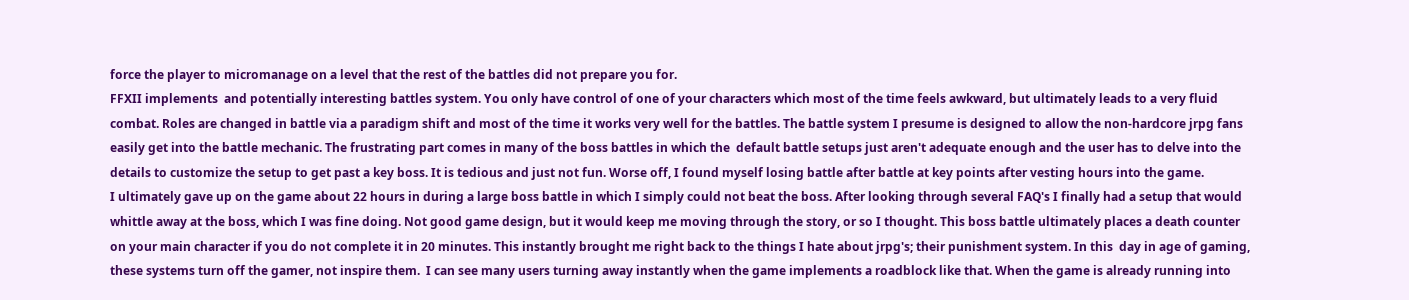force the player to micromanage on a level that the rest of the battles did not prepare you for.
FFXII implements  and potentially interesting battles system. You only have control of one of your characters which most of the time feels awkward, but ultimately leads to a very fluid combat. Roles are changed in battle via a paradigm shift and most of the time it works very well for the battles. The battle system I presume is designed to allow the non-hardcore jrpg fans easily get into the battle mechanic. The frustrating part comes in many of the boss battles in which the  default battle setups just aren't adequate enough and the user has to delve into the details to customize the setup to get past a key boss. It is tedious and just not fun. Worse off, I found myself losing battle after battle at key points after vesting hours into the game.
I ultimately gave up on the game about 22 hours in during a large boss battle in which I simply could not beat the boss. After looking through several FAQ's I finally had a setup that would whittle away at the boss, which I was fine doing. Not good game design, but it would keep me moving through the story, or so I thought. This boss battle ultimately places a death counter on your main character if you do not complete it in 20 minutes. This instantly brought me right back to the things I hate about jrpg's; their punishment system. In this  day in age of gaming, these systems turn off the gamer, not inspire them.  I can see many users turning away instantly when the game implements a roadblock like that. When the game is already running into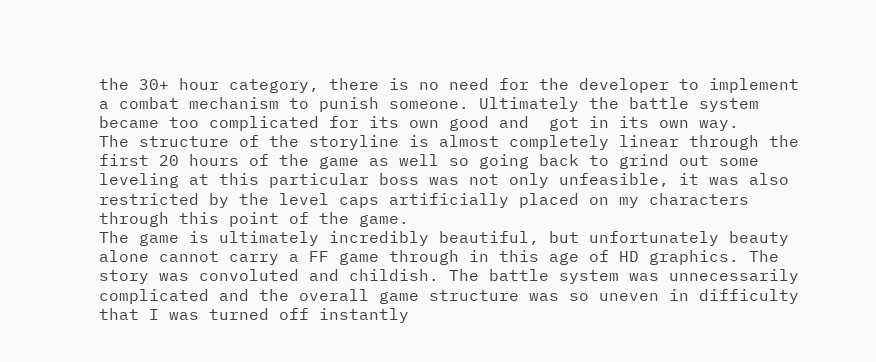the 30+ hour category, there is no need for the developer to implement a combat mechanism to punish someone. Ultimately the battle system became too complicated for its own good and  got in its own way.
The structure of the storyline is almost completely linear through the first 20 hours of the game as well so going back to grind out some leveling at this particular boss was not only unfeasible, it was also restricted by the level caps artificially placed on my characters through this point of the game.
The game is ultimately incredibly beautiful, but unfortunately beauty alone cannot carry a FF game through in this age of HD graphics. The story was convoluted and childish. The battle system was unnecessarily complicated and the overall game structure was so uneven in difficulty that I was turned off instantly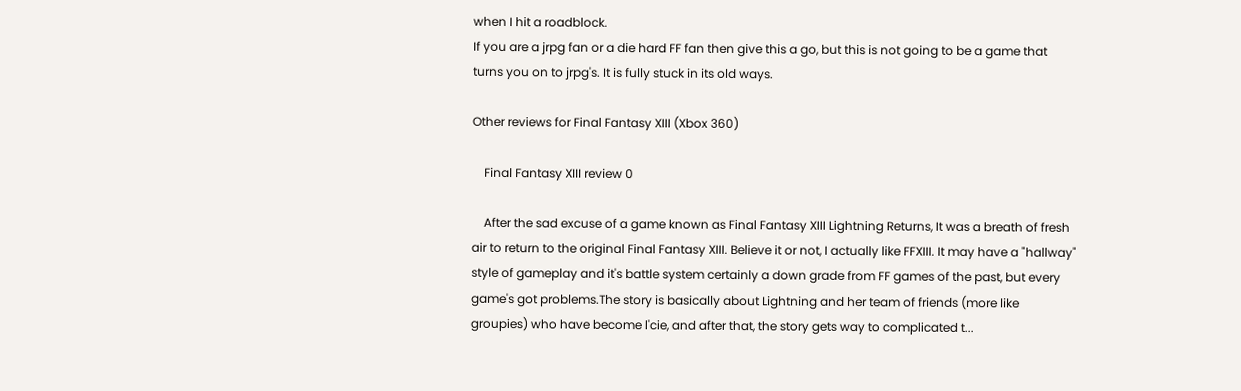when I hit a roadblock.
If you are a jrpg fan or a die hard FF fan then give this a go, but this is not going to be a game that turns you on to jrpg's. It is fully stuck in its old ways.

Other reviews for Final Fantasy XIII (Xbox 360)

    Final Fantasy XIII review 0

    After the sad excuse of a game known as Final Fantasy XIII Lightning Returns, It was a breath of fresh air to return to the original Final Fantasy XIII. Believe it or not, I actually like FFXIII. It may have a "hallway" style of gameplay and it's battle system certainly a down grade from FF games of the past, but every game's got problems.The story is basically about Lightning and her team of friends (more like groupies) who have become l'cie, and after that, the story gets way to complicated t...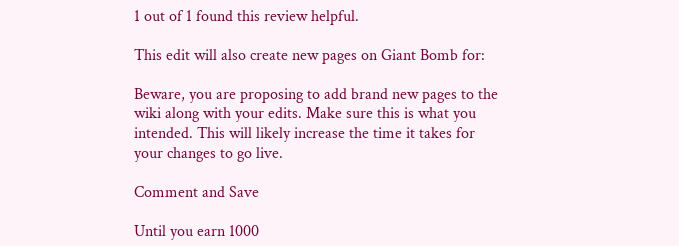1 out of 1 found this review helpful.

This edit will also create new pages on Giant Bomb for:

Beware, you are proposing to add brand new pages to the wiki along with your edits. Make sure this is what you intended. This will likely increase the time it takes for your changes to go live.

Comment and Save

Until you earn 1000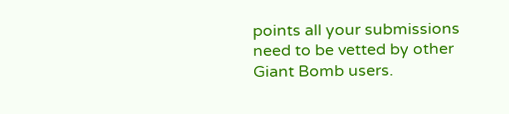points all your submissions need to be vetted by other Giant Bomb users.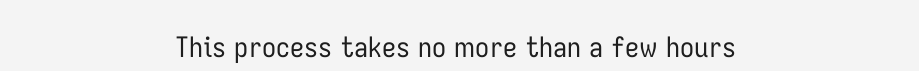This process takes no more than a few hours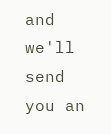and we'll send you an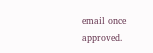email once approved.